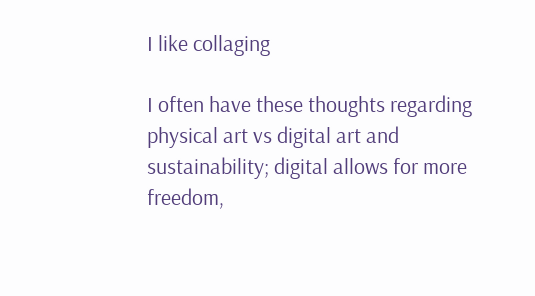I like collaging

I often have these thoughts regarding physical art vs digital art and sustainability; digital allows for more freedom,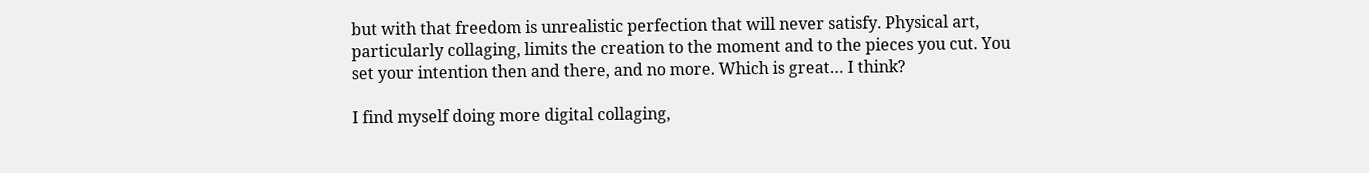but with that freedom is unrealistic perfection that will never satisfy. Physical art, particularly collaging, limits the creation to the moment and to the pieces you cut. You set your intention then and there, and no more. Which is great… I think?

I find myself doing more digital collaging,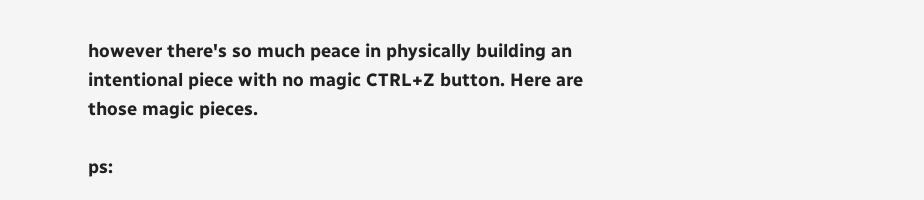however there's so much peace in physically building an intentional piece with no magic CTRL+Z button. Here are those magic pieces.

ps: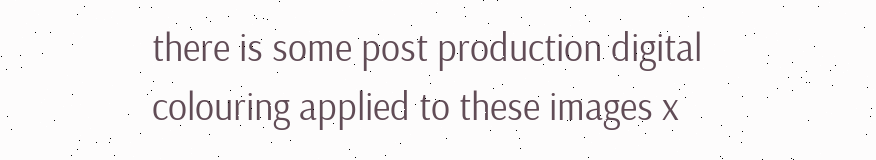there is some post production digital colouring applied to these images x